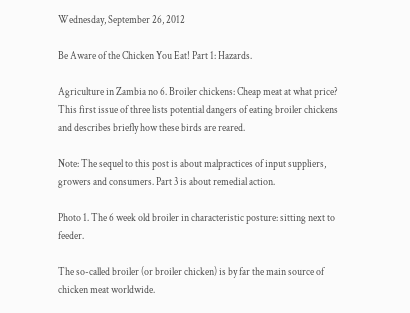Wednesday, September 26, 2012

Be Aware of the Chicken You Eat! Part 1: Hazards.

Agriculture in Zambia no 6. Broiler chickens: Cheap meat at what price? This first issue of three lists potential dangers of eating broiler chickens and describes briefly how these birds are reared.

Note: The sequel to this post is about malpractices of input suppliers, growers and consumers. Part 3 is about remedial action.

Photo 1. The 6 week old broiler in characteristic posture: sitting next to feeder.

The so-called broiler (or broiler chicken) is by far the main source of chicken meat worldwide.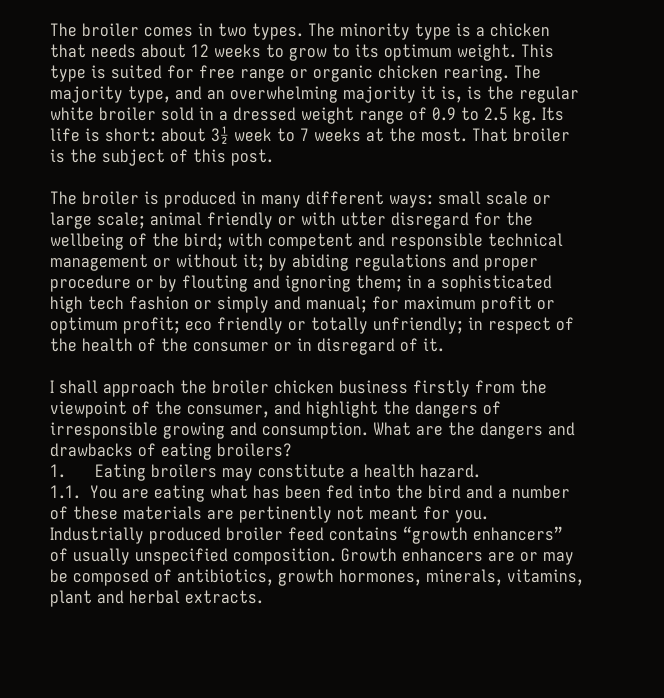The broiler comes in two types. The minority type is a chicken that needs about 12 weeks to grow to its optimum weight. This type is suited for free range or organic chicken rearing. The majority type, and an overwhelming majority it is, is the regular white broiler sold in a dressed weight range of 0.9 to 2.5 kg. Its life is short: about 3½ week to 7 weeks at the most. That broiler is the subject of this post.

The broiler is produced in many different ways: small scale or large scale; animal friendly or with utter disregard for the wellbeing of the bird; with competent and responsible technical management or without it; by abiding regulations and proper procedure or by flouting and ignoring them; in a sophisticated high tech fashion or simply and manual; for maximum profit or optimum profit; eco friendly or totally unfriendly; in respect of the health of the consumer or in disregard of it.

I shall approach the broiler chicken business firstly from the viewpoint of the consumer, and highlight the dangers of irresponsible growing and consumption. What are the dangers and drawbacks of eating broilers?
1.      Eating broilers may constitute a health hazard.
1.1.  You are eating what has been fed into the bird and a number of these materials are pertinently not meant for you. Industrially produced broiler feed contains “growth enhancers” of usually unspecified composition. Growth enhancers are or may be composed of antibiotics, growth hormones, minerals, vitamins, plant and herbal extracts.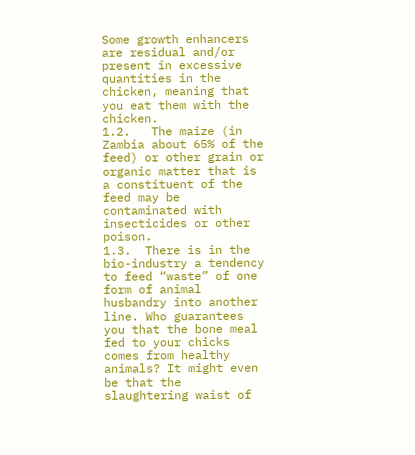Some growth enhancers are residual and/or present in excessive quantities in the chicken, meaning that you eat them with the chicken.
1.2.   The maize (in Zambia about 65% of the feed) or other grain or organic matter that is a constituent of the feed may be contaminated with insecticides or other poison.
1.3.  There is in the bio-industry a tendency to feed “waste” of one form of animal husbandry into another line. Who guarantees you that the bone meal fed to your chicks comes from healthy animals? It might even be that the slaughtering waist of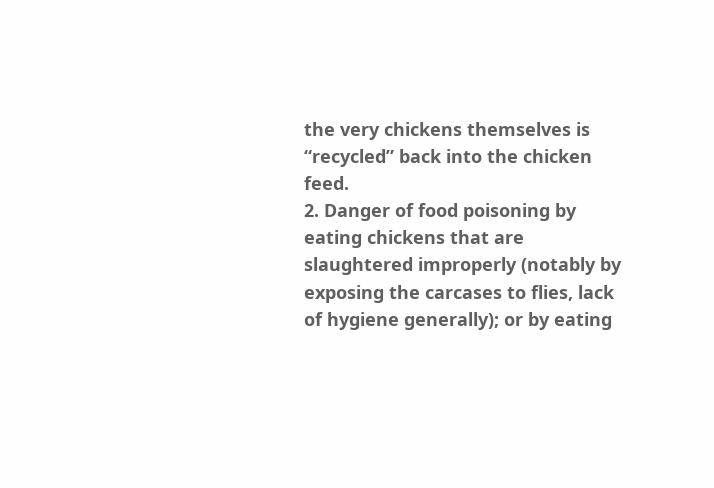the very chickens themselves is “recycled” back into the chicken feed.
2. Danger of food poisoning by eating chickens that are slaughtered improperly (notably by exposing the carcases to flies, lack of hygiene generally); or by eating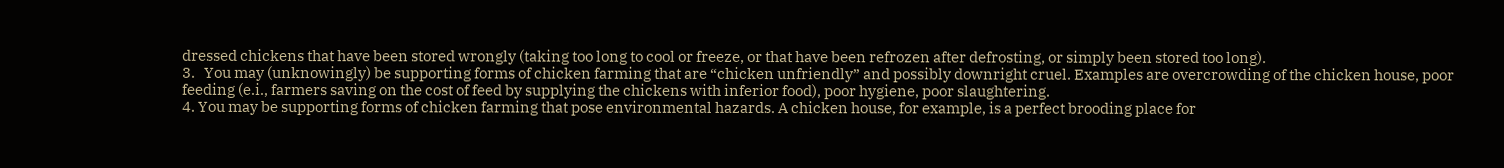dressed chickens that have been stored wrongly (taking too long to cool or freeze, or that have been refrozen after defrosting, or simply been stored too long).
3.   You may (unknowingly) be supporting forms of chicken farming that are “chicken unfriendly” and possibly downright cruel. Examples are overcrowding of the chicken house, poor feeding (e.i., farmers saving on the cost of feed by supplying the chickens with inferior food), poor hygiene, poor slaughtering.
4. You may be supporting forms of chicken farming that pose environmental hazards. A chicken house, for example, is a perfect brooding place for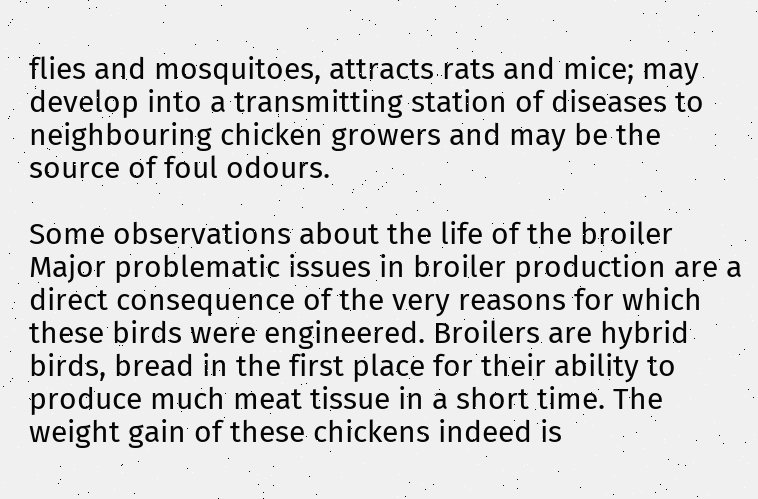flies and mosquitoes, attracts rats and mice; may develop into a transmitting station of diseases to neighbouring chicken growers and may be the source of foul odours.

Some observations about the life of the broiler
Major problematic issues in broiler production are a direct consequence of the very reasons for which these birds were engineered. Broilers are hybrid birds, bread in the first place for their ability to produce much meat tissue in a short time. The weight gain of these chickens indeed is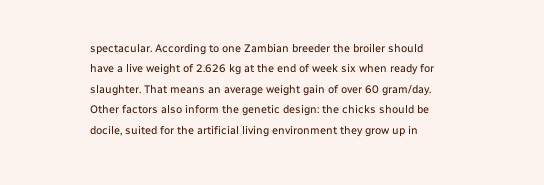spectacular. According to one Zambian breeder the broiler should have a live weight of 2.626 kg at the end of week six when ready for slaughter. That means an average weight gain of over 60 gram/day. Other factors also inform the genetic design: the chicks should be docile, suited for the artificial living environment they grow up in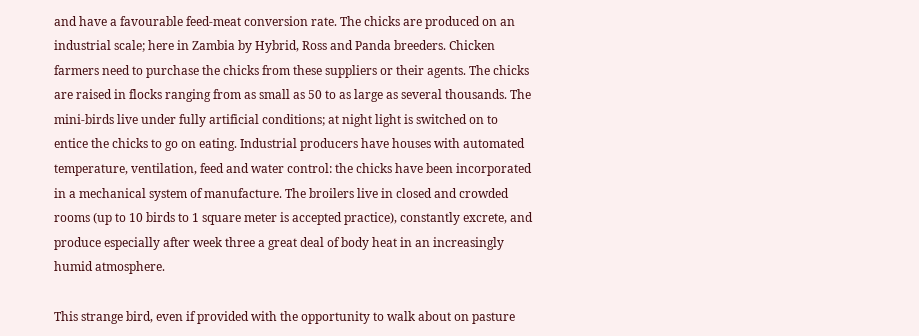and have a favourable feed-meat conversion rate. The chicks are produced on an industrial scale; here in Zambia by Hybrid, Ross and Panda breeders. Chicken farmers need to purchase the chicks from these suppliers or their agents. The chicks are raised in flocks ranging from as small as 50 to as large as several thousands. The mini-birds live under fully artificial conditions; at night light is switched on to entice the chicks to go on eating. Industrial producers have houses with automated temperature, ventilation, feed and water control: the chicks have been incorporated in a mechanical system of manufacture. The broilers live in closed and crowded rooms (up to 10 birds to 1 square meter is accepted practice), constantly excrete, and produce especially after week three a great deal of body heat in an increasingly humid atmosphere.

This strange bird, even if provided with the opportunity to walk about on pasture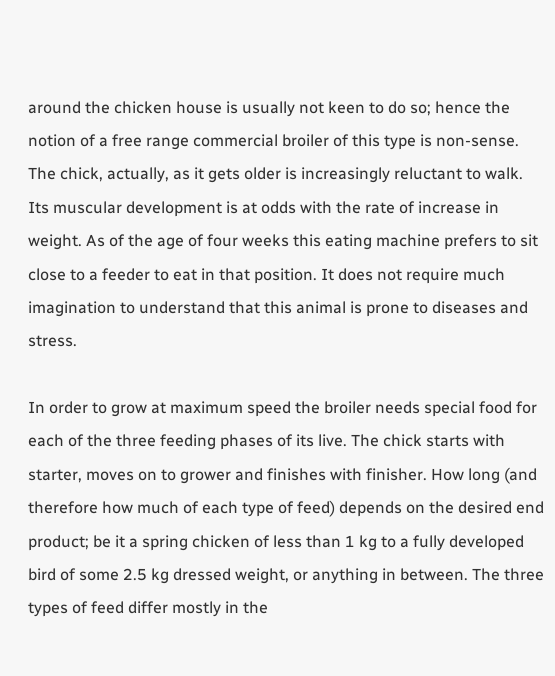around the chicken house is usually not keen to do so; hence the notion of a free range commercial broiler of this type is non-sense. The chick, actually, as it gets older is increasingly reluctant to walk. Its muscular development is at odds with the rate of increase in weight. As of the age of four weeks this eating machine prefers to sit close to a feeder to eat in that position. It does not require much imagination to understand that this animal is prone to diseases and stress.

In order to grow at maximum speed the broiler needs special food for each of the three feeding phases of its live. The chick starts with starter, moves on to grower and finishes with finisher. How long (and therefore how much of each type of feed) depends on the desired end product; be it a spring chicken of less than 1 kg to a fully developed bird of some 2.5 kg dressed weight, or anything in between. The three types of feed differ mostly in the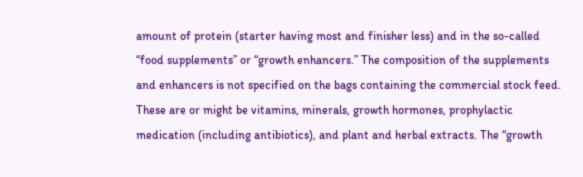amount of protein (starter having most and finisher less) and in the so-called “food supplements” or “growth enhancers.” The composition of the supplements and enhancers is not specified on the bags containing the commercial stock feed. These are or might be vitamins, minerals, growth hormones, prophylactic medication (including antibiotics), and plant and herbal extracts. The “growth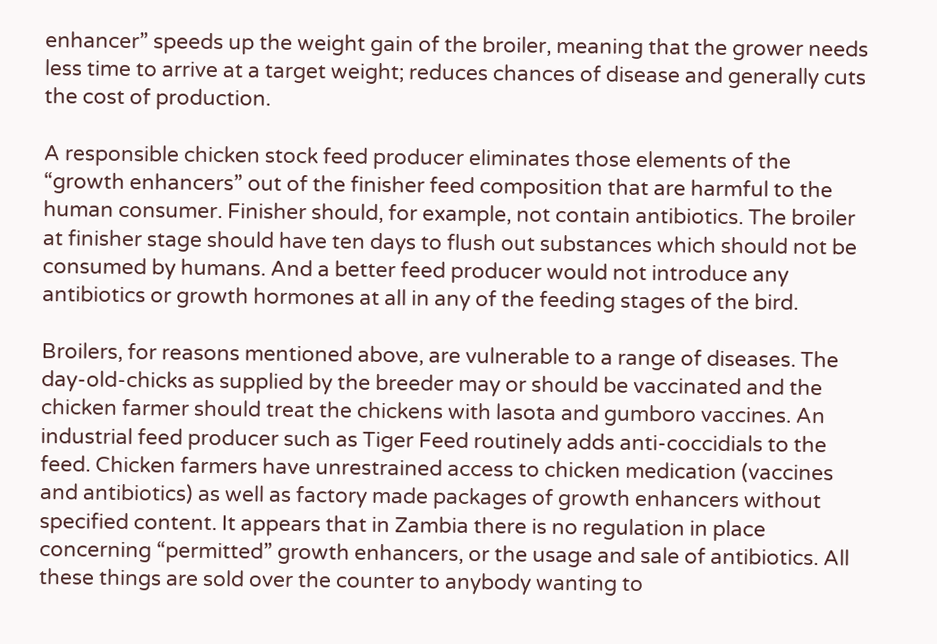enhancer” speeds up the weight gain of the broiler, meaning that the grower needs less time to arrive at a target weight; reduces chances of disease and generally cuts the cost of production.

A responsible chicken stock feed producer eliminates those elements of the “growth enhancers” out of the finisher feed composition that are harmful to the human consumer. Finisher should, for example, not contain antibiotics. The broiler at finisher stage should have ten days to flush out substances which should not be consumed by humans. And a better feed producer would not introduce any antibiotics or growth hormones at all in any of the feeding stages of the bird.

Broilers, for reasons mentioned above, are vulnerable to a range of diseases. The day-old-chicks as supplied by the breeder may or should be vaccinated and the chicken farmer should treat the chickens with lasota and gumboro vaccines. An industrial feed producer such as Tiger Feed routinely adds anti-coccidials to the feed. Chicken farmers have unrestrained access to chicken medication (vaccines and antibiotics) as well as factory made packages of growth enhancers without specified content. It appears that in Zambia there is no regulation in place concerning “permitted” growth enhancers, or the usage and sale of antibiotics. All these things are sold over the counter to anybody wanting to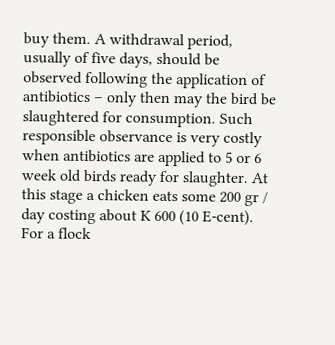buy them. A withdrawal period, usually of five days, should be observed following the application of antibiotics – only then may the bird be slaughtered for consumption. Such responsible observance is very costly when antibiotics are applied to 5 or 6 week old birds ready for slaughter. At this stage a chicken eats some 200 gr / day costing about K 600 (10 E-cent). For a flock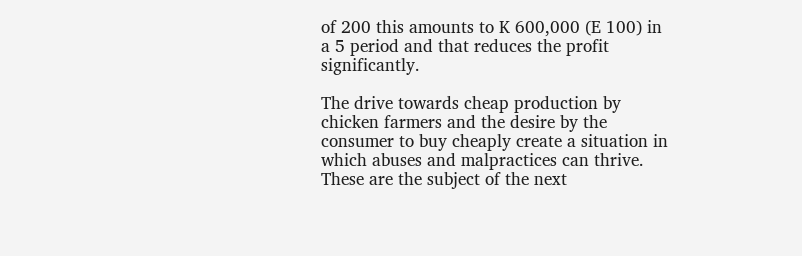of 200 this amounts to K 600,000 (E 100) in a 5 period and that reduces the profit significantly.

The drive towards cheap production by chicken farmers and the desire by the consumer to buy cheaply create a situation in which abuses and malpractices can thrive. These are the subject of the next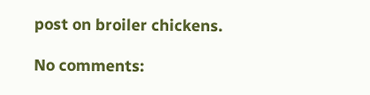post on broiler chickens.

No comments: